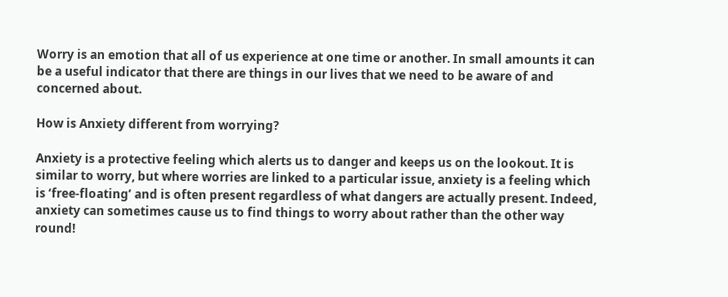Worry is an emotion that all of us experience at one time or another. In small amounts it can be a useful indicator that there are things in our lives that we need to be aware of and concerned about.

How is Anxiety different from worrying?

Anxiety is a protective feeling which alerts us to danger and keeps us on the lookout. It is similar to worry, but where worries are linked to a particular issue, anxiety is a feeling which is ‘free-floating’ and is often present regardless of what dangers are actually present. Indeed, anxiety can sometimes cause us to find things to worry about rather than the other way round!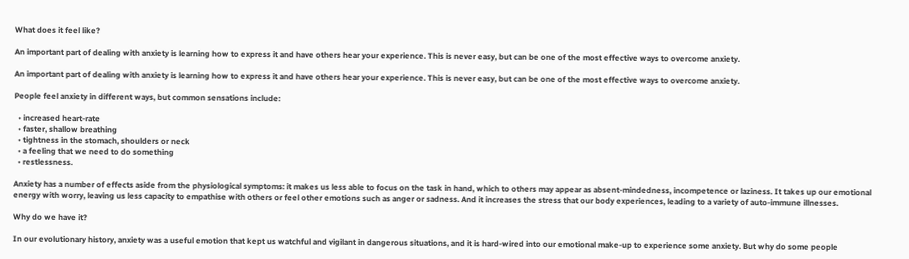What does it feel like?

An important part of dealing with anxiety is learning how to express it and have others hear your experience. This is never easy, but can be one of the most effective ways to overcome anxiety.

An important part of dealing with anxiety is learning how to express it and have others hear your experience. This is never easy, but can be one of the most effective ways to overcome anxiety.

People feel anxiety in different ways, but common sensations include:

  • increased heart-rate
  • faster, shallow breathing
  • tightness in the stomach, shoulders or neck
  • a feeling that we need to do something
  • restlessness.

Anxiety has a number of effects aside from the physiological symptoms: it makes us less able to focus on the task in hand, which to others may appear as absent-mindedness, incompetence or laziness. It takes up our emotional energy with worry, leaving us less capacity to empathise with others or feel other emotions such as anger or sadness. And it increases the stress that our body experiences, leading to a variety of auto-immune illnesses.

Why do we have it?

In our evolutionary history, anxiety was a useful emotion that kept us watchful and vigilant in dangerous situations, and it is hard-wired into our emotional make-up to experience some anxiety. But why do some people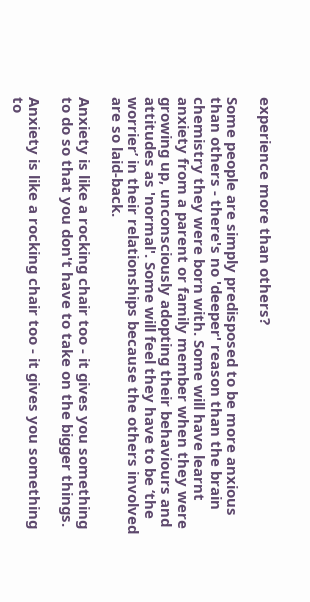experience more than others?

Some people are simply predisposed to be more anxious than others - there's no 'deeper' reason than the brain chemistry they were born with. Some will have learnt anxiety from a parent or family member when they were growing up, unconsciously adopting their behaviours and attitudes as 'normal'. Some will feel they have to be ‘the worrier’ in their relationships because the others involved are so laid-back.

Anxiety is like a rocking chair too - it gives you something to do so that you don't have to take on the bigger things.

Anxiety is like a rocking chair too - it gives you something to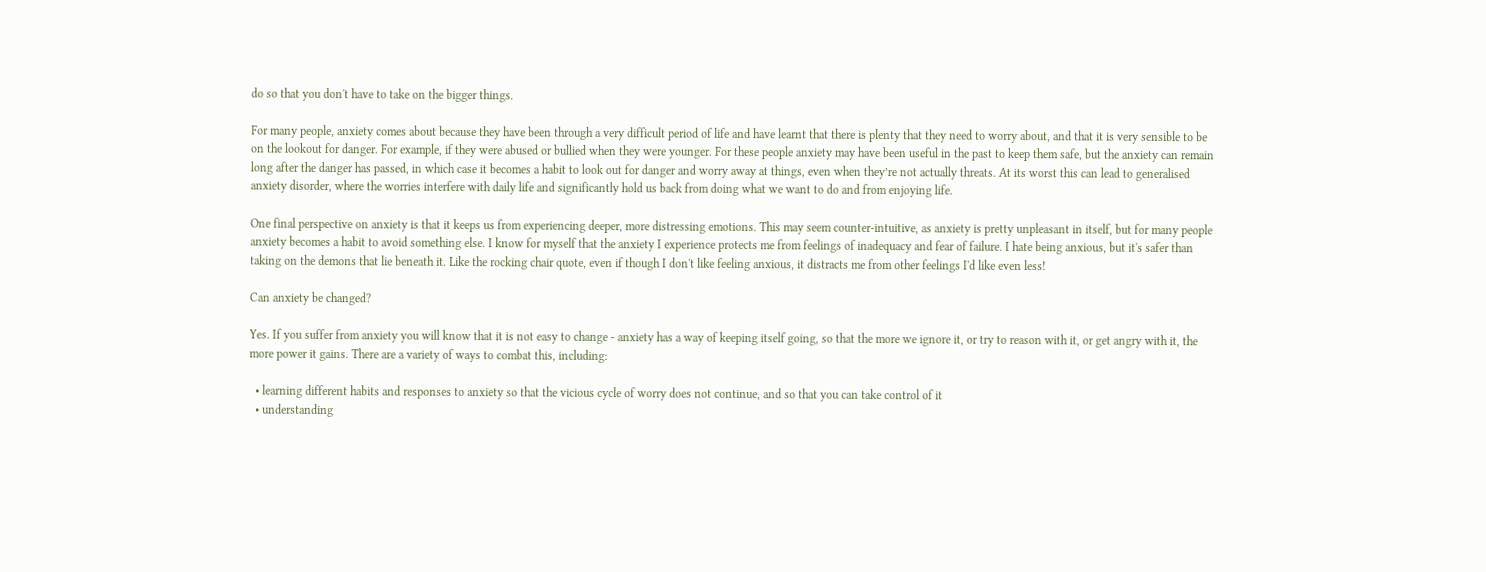do so that you don't have to take on the bigger things.

For many people, anxiety comes about because they have been through a very difficult period of life and have learnt that there is plenty that they need to worry about, and that it is very sensible to be on the lookout for danger. For example, if they were abused or bullied when they were younger. For these people anxiety may have been useful in the past to keep them safe, but the anxiety can remain long after the danger has passed, in which case it becomes a habit to look out for danger and worry away at things, even when they’re not actually threats. At its worst this can lead to generalised anxiety disorder, where the worries interfere with daily life and significantly hold us back from doing what we want to do and from enjoying life.

One final perspective on anxiety is that it keeps us from experiencing deeper, more distressing emotions. This may seem counter-intuitive, as anxiety is pretty unpleasant in itself, but for many people anxiety becomes a habit to avoid something else. I know for myself that the anxiety I experience protects me from feelings of inadequacy and fear of failure. I hate being anxious, but it's safer than taking on the demons that lie beneath it. Like the rocking chair quote, even if though I don't like feeling anxious, it distracts me from other feelings I'd like even less!

Can anxiety be changed?

Yes. If you suffer from anxiety you will know that it is not easy to change - anxiety has a way of keeping itself going, so that the more we ignore it, or try to reason with it, or get angry with it, the more power it gains. There are a variety of ways to combat this, including:

  • learning different habits and responses to anxiety so that the vicious cycle of worry does not continue, and so that you can take control of it
  • understanding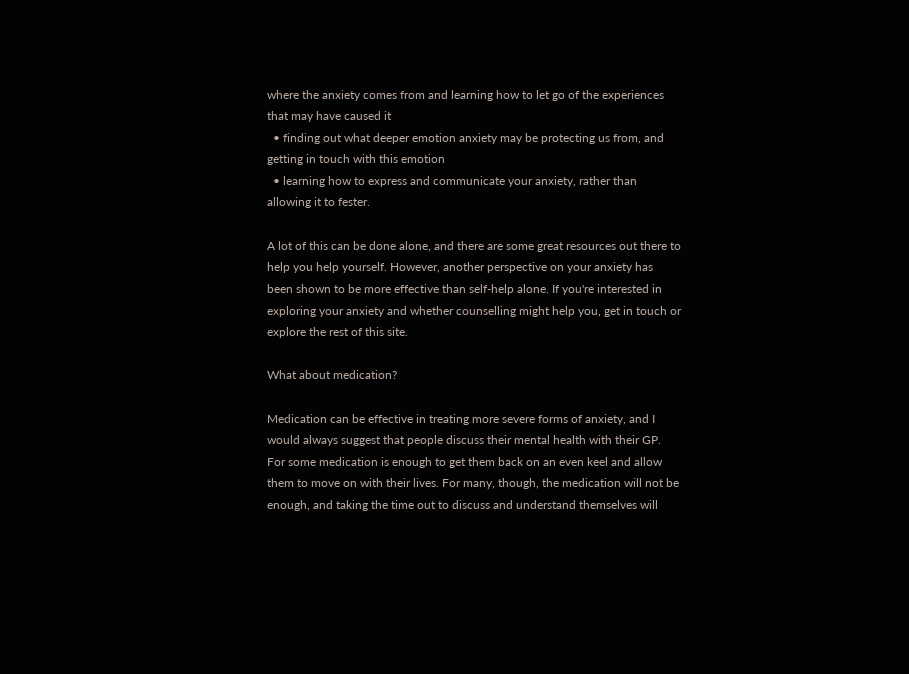where the anxiety comes from and learning how to let go of the experiences that may have caused it
  • finding out what deeper emotion anxiety may be protecting us from, and getting in touch with this emotion
  • learning how to express and communicate your anxiety, rather than allowing it to fester.

A lot of this can be done alone, and there are some great resources out there to help you help yourself. However, another perspective on your anxiety has been shown to be more effective than self-help alone. If you're interested in exploring your anxiety and whether counselling might help you, get in touch or explore the rest of this site.

What about medication?

Medication can be effective in treating more severe forms of anxiety, and I would always suggest that people discuss their mental health with their GP. For some medication is enough to get them back on an even keel and allow them to move on with their lives. For many, though, the medication will not be enough, and taking the time out to discuss and understand themselves will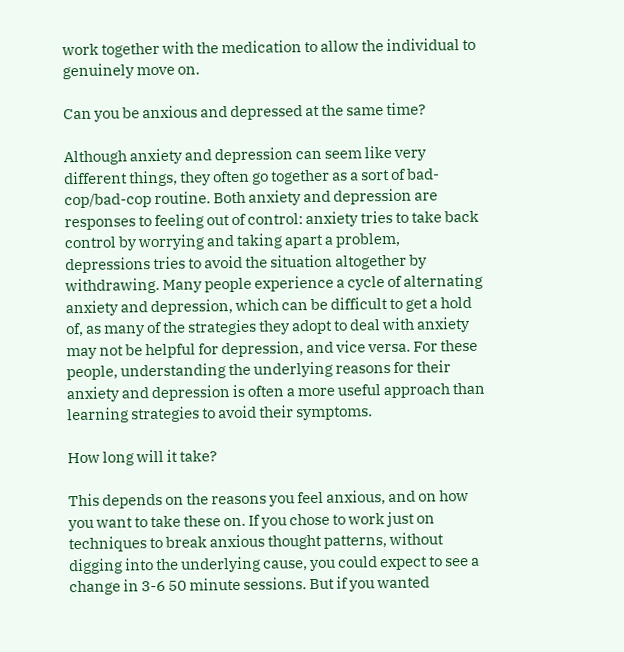work together with the medication to allow the individual to genuinely move on.

Can you be anxious and depressed at the same time?

Although anxiety and depression can seem like very different things, they often go together as a sort of bad-cop/bad-cop routine. Both anxiety and depression are responses to feeling out of control: anxiety tries to take back control by worrying and taking apart a problem, depressions tries to avoid the situation altogether by withdrawing. Many people experience a cycle of alternating anxiety and depression, which can be difficult to get a hold of, as many of the strategies they adopt to deal with anxiety may not be helpful for depression, and vice versa. For these people, understanding the underlying reasons for their anxiety and depression is often a more useful approach than learning strategies to avoid their symptoms.

How long will it take?

This depends on the reasons you feel anxious, and on how you want to take these on. If you chose to work just on techniques to break anxious thought patterns, without digging into the underlying cause, you could expect to see a change in 3-6 50 minute sessions. But if you wanted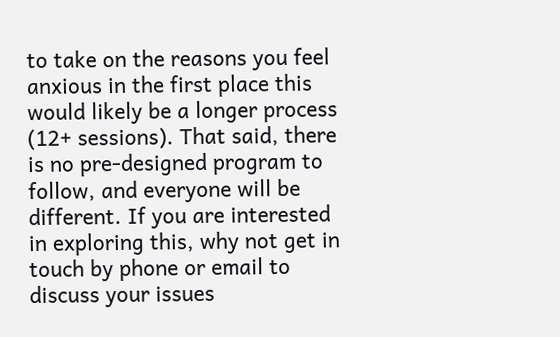to take on the reasons you feel anxious in the first place this would likely be a longer process (12+ sessions). That said, there is no pre-designed program to follow, and everyone will be different. If you are interested in exploring this, why not get in touch by phone or email to discuss your issues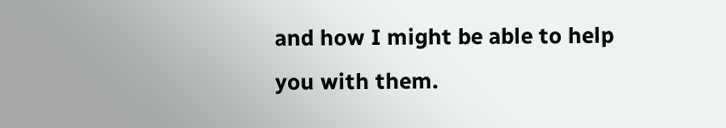and how I might be able to help you with them.